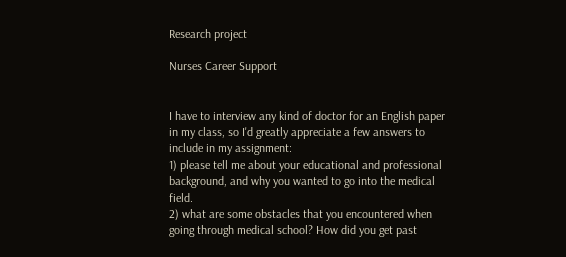Research project

Nurses Career Support


I have to interview any kind of doctor for an English paper in my class, so I'd greatly appreciate a few answers to include in my assignment:
1) please tell me about your educational and professional background, and why you wanted to go into the medical field.
2) what are some obstacles that you encountered when going through medical school? How did you get past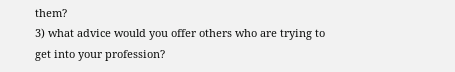them?
3) what advice would you offer others who are trying to get into your profession?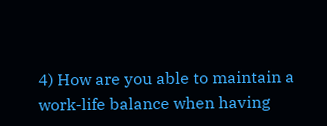4) How are you able to maintain a work-life balance when having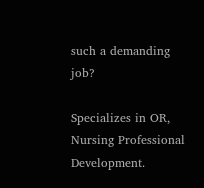such a demanding job?

Specializes in OR, Nursing Professional Development.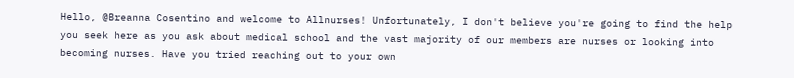Hello, @Breanna Cosentino and welcome to Allnurses! Unfortunately, I don't believe you're going to find the help you seek here as you ask about medical school and the vast majority of our members are nurses or looking into becoming nurses. Have you tried reaching out to your own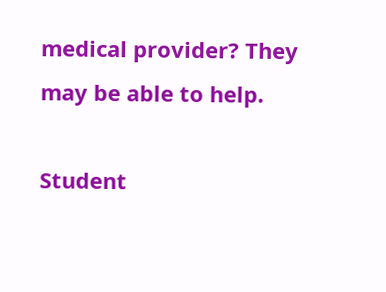medical provider? They may be able to help.

Student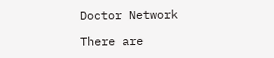Doctor Network

There are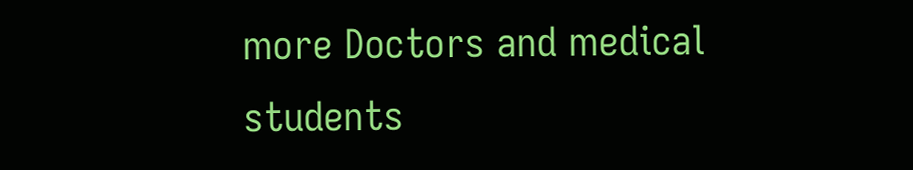more Doctors and medical students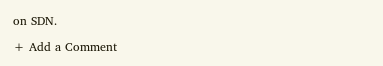on SDN.

+ Add a Comment